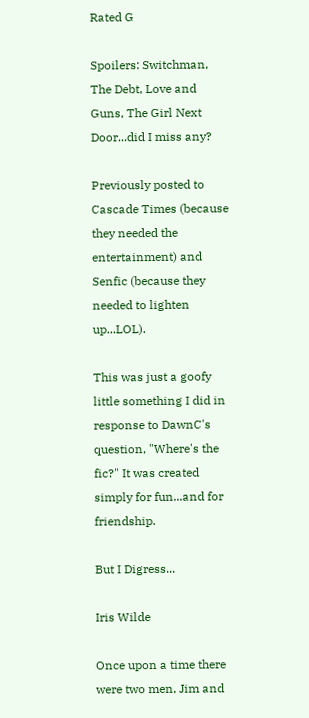Rated G

Spoilers: Switchman, The Debt, Love and Guns, The Girl Next Door...did I miss any?

Previously posted to Cascade Times (because they needed the entertainment) and Senfic (because they needed to lighten up...LOL).

This was just a goofy little something I did in response to DawnC's question, "Where's the fic?" It was created simply for fun...and for friendship.

But I Digress...

Iris Wilde

Once upon a time there were two men, Jim and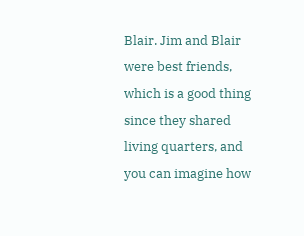Blair. Jim and Blair were best friends, which is a good thing since they shared living quarters, and you can imagine how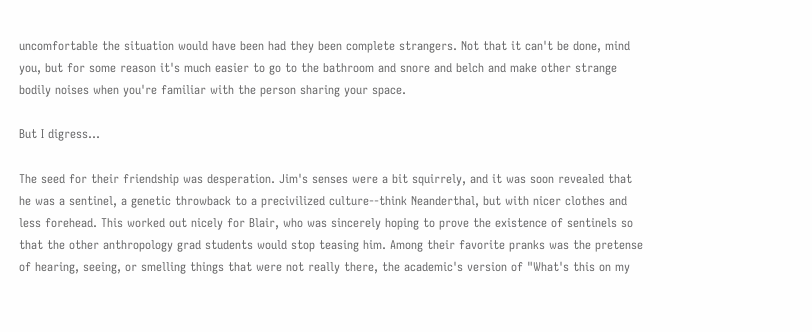uncomfortable the situation would have been had they been complete strangers. Not that it can't be done, mind you, but for some reason it's much easier to go to the bathroom and snore and belch and make other strange bodily noises when you're familiar with the person sharing your space.

But I digress...

The seed for their friendship was desperation. Jim's senses were a bit squirrely, and it was soon revealed that he was a sentinel, a genetic throwback to a precivilized culture--think Neanderthal, but with nicer clothes and less forehead. This worked out nicely for Blair, who was sincerely hoping to prove the existence of sentinels so that the other anthropology grad students would stop teasing him. Among their favorite pranks was the pretense of hearing, seeing, or smelling things that were not really there, the academic's version of "What's this on my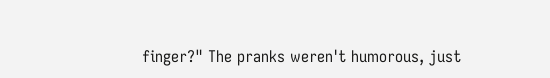finger?" The pranks weren't humorous, just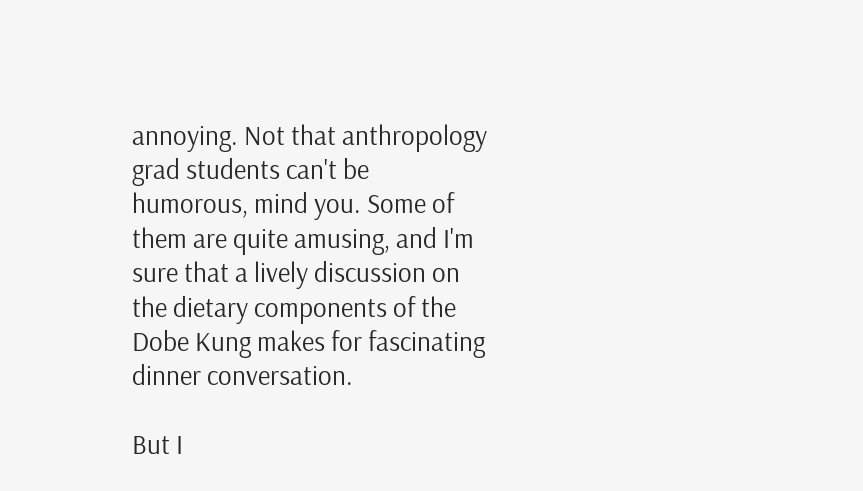annoying. Not that anthropology grad students can't be humorous, mind you. Some of them are quite amusing, and I'm sure that a lively discussion on the dietary components of the Dobe Kung makes for fascinating dinner conversation.

But I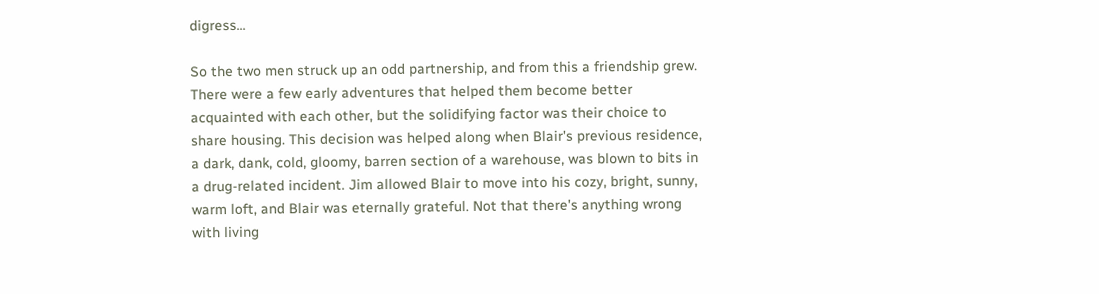digress...

So the two men struck up an odd partnership, and from this a friendship grew. There were a few early adventures that helped them become better acquainted with each other, but the solidifying factor was their choice to share housing. This decision was helped along when Blair's previous residence, a dark, dank, cold, gloomy, barren section of a warehouse, was blown to bits in a drug-related incident. Jim allowed Blair to move into his cozy, bright, sunny, warm loft, and Blair was eternally grateful. Not that there's anything wrong with living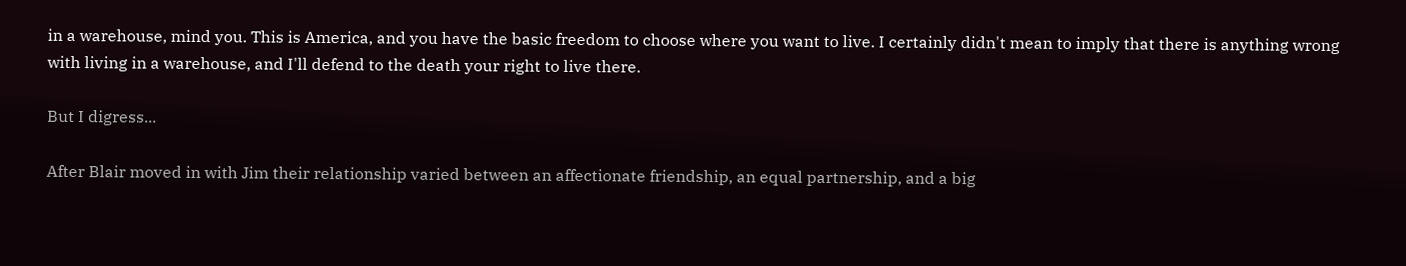in a warehouse, mind you. This is America, and you have the basic freedom to choose where you want to live. I certainly didn't mean to imply that there is anything wrong with living in a warehouse, and I'll defend to the death your right to live there.

But I digress...

After Blair moved in with Jim their relationship varied between an affectionate friendship, an equal partnership, and a big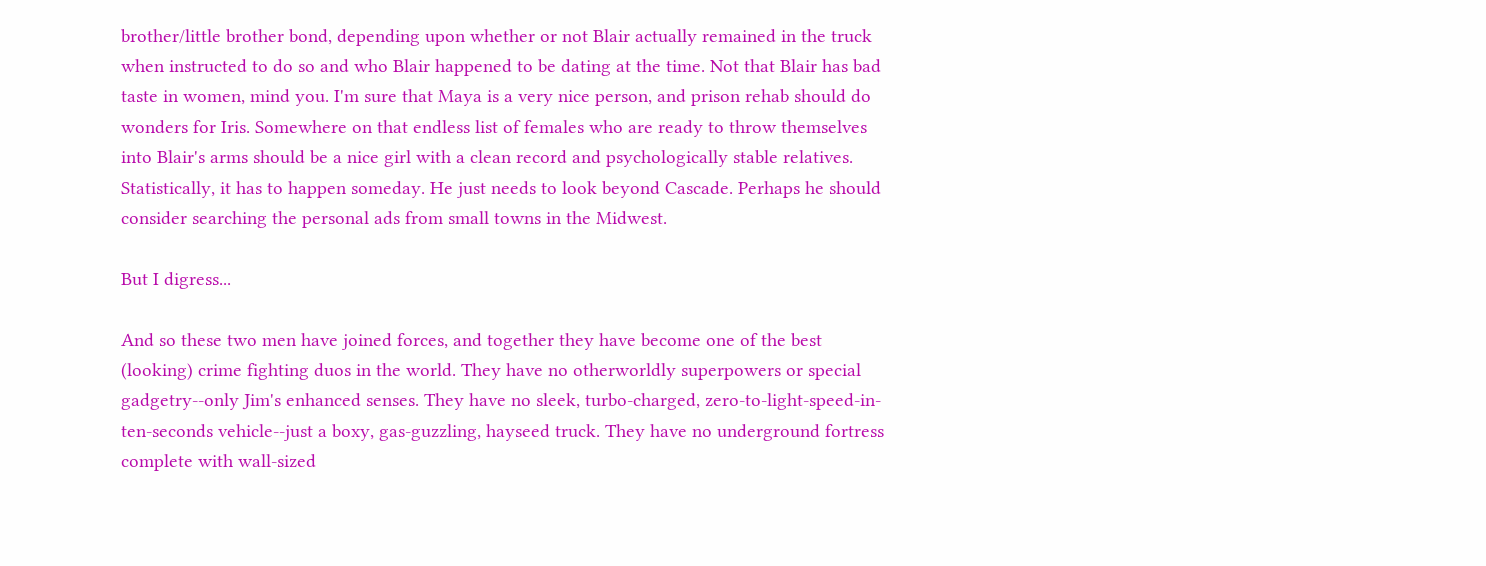brother/little brother bond, depending upon whether or not Blair actually remained in the truck when instructed to do so and who Blair happened to be dating at the time. Not that Blair has bad taste in women, mind you. I'm sure that Maya is a very nice person, and prison rehab should do wonders for Iris. Somewhere on that endless list of females who are ready to throw themselves into Blair's arms should be a nice girl with a clean record and psychologically stable relatives. Statistically, it has to happen someday. He just needs to look beyond Cascade. Perhaps he should consider searching the personal ads from small towns in the Midwest.

But I digress...

And so these two men have joined forces, and together they have become one of the best (looking) crime fighting duos in the world. They have no otherworldly superpowers or special gadgetry--only Jim's enhanced senses. They have no sleek, turbo-charged, zero-to-light-speed-in-ten-seconds vehicle--just a boxy, gas-guzzling, hayseed truck. They have no underground fortress complete with wall-sized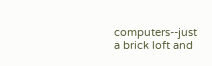computers--just a brick loft and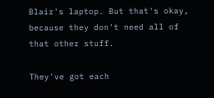Blair's laptop. But that's okay, because they don't need all of that other stuff.

They've got each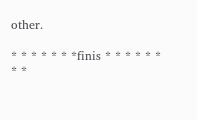other.

* * * * * * *finis * * * * * * * *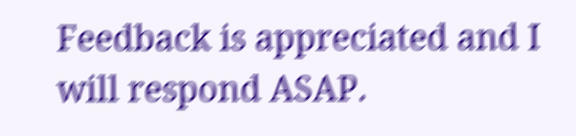Feedback is appreciated and I will respond ASAP.